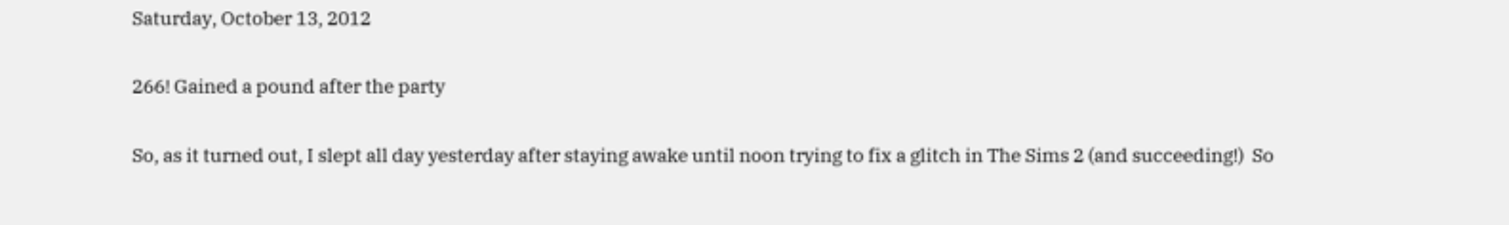Saturday, October 13, 2012

266! Gained a pound after the party

So, as it turned out, I slept all day yesterday after staying awake until noon trying to fix a glitch in The Sims 2 (and succeeding!)  So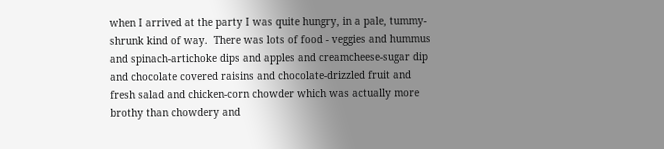when I arrived at the party I was quite hungry, in a pale, tummy-shrunk kind of way.  There was lots of food - veggies and hummus and spinach-artichoke dips and apples and creamcheese-sugar dip and chocolate covered raisins and chocolate-drizzled fruit and fresh salad and chicken-corn chowder which was actually more brothy than chowdery and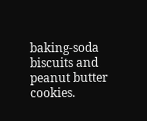baking-soda biscuits and peanut butter cookies.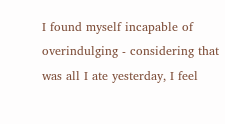I found myself incapable of overindulging - considering that was all I ate yesterday, I feel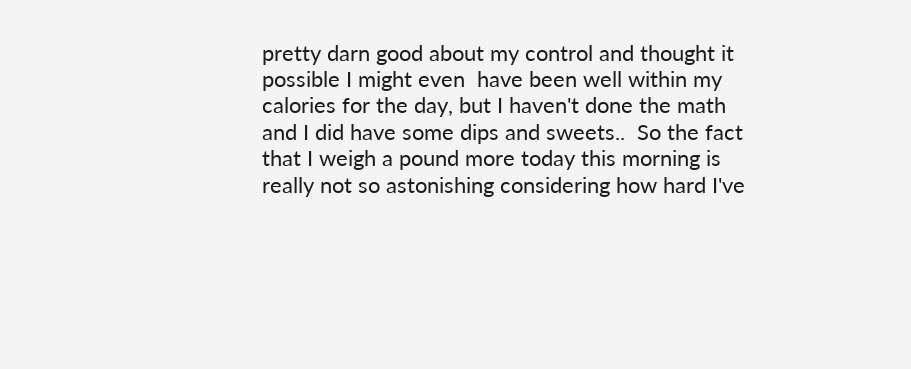pretty darn good about my control and thought it possible I might even  have been well within my calories for the day, but I haven't done the math and I did have some dips and sweets..  So the fact that I weigh a pound more today this morning is really not so astonishing considering how hard I've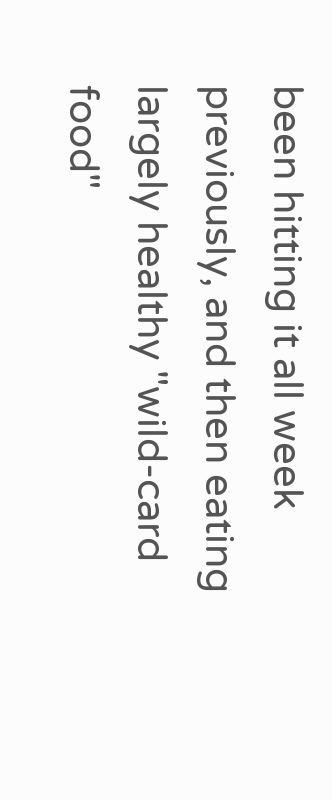been hitting it all week previously, and then eating largely healthy "wild-card food"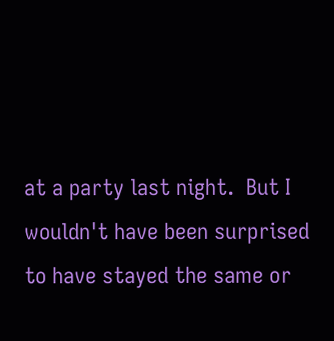at a party last night.  But I wouldn't have been surprised to have stayed the same or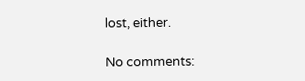lost, either.

No comments: